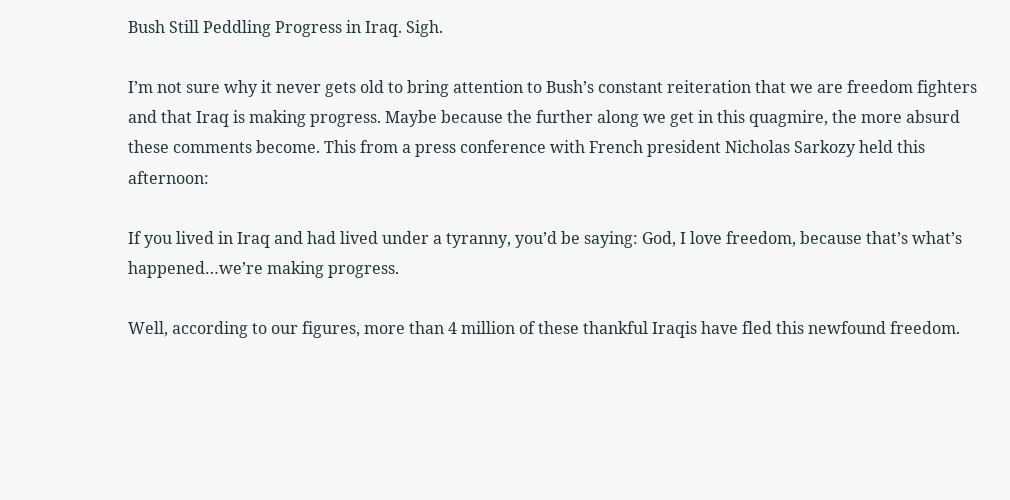Bush Still Peddling Progress in Iraq. Sigh.

I’m not sure why it never gets old to bring attention to Bush’s constant reiteration that we are freedom fighters and that Iraq is making progress. Maybe because the further along we get in this quagmire, the more absurd these comments become. This from a press conference with French president Nicholas Sarkozy held this afternoon:

If you lived in Iraq and had lived under a tyranny, you’d be saying: God, I love freedom, because that’s what’s happened…we’re making progress.

Well, according to our figures, more than 4 million of these thankful Iraqis have fled this newfound freedom.